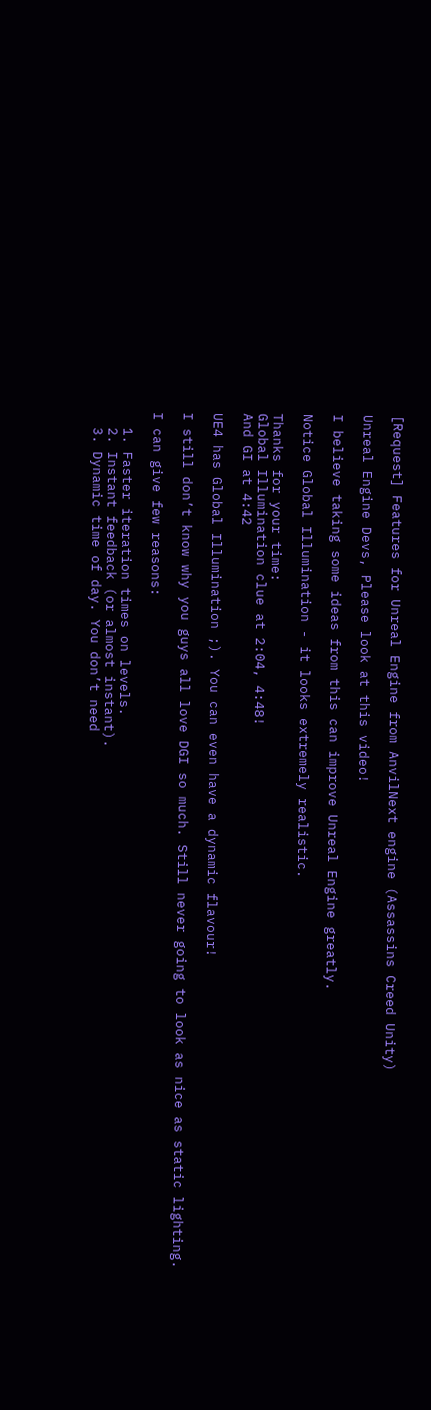[Request] Features for Unreal Engine from AnvilNext engine (Assassins Creed Unity)

Unreal Engine Devs, Please look at this video!

I believe taking some ideas from this can improve Unreal Engine greatly.

Notice Global Illumination - it looks extremely realistic.

Thanks for your time:
Global Illumination clue at 2:04, 4:48!
And GI at 4:42

UE4 has Global Illumination ;). You can even have a dynamic flavour!

I still don’t know why you guys all love DGI so much. Still never going to look as nice as static lighting.

I can give few reasons:

  1. Faster iteration times on levels.
  2. Instant feedback (or almost instant).
  3. Dynamic time of day. You don’t need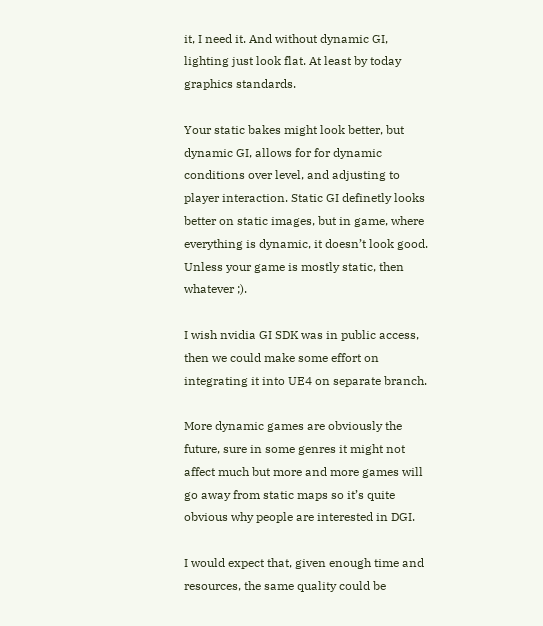it, I need it. And without dynamic GI, lighting just look flat. At least by today graphics standards.

Your static bakes might look better, but dynamic GI, allows for for dynamic conditions over level, and adjusting to player interaction. Static GI definetly looks better on static images, but in game, where everything is dynamic, it doesn’t look good. Unless your game is mostly static, then whatever ;).

I wish nvidia GI SDK was in public access, then we could make some effort on integrating it into UE4 on separate branch.

More dynamic games are obviously the future, sure in some genres it might not affect much but more and more games will go away from static maps so it’s quite obvious why people are interested in DGI.

I would expect that, given enough time and resources, the same quality could be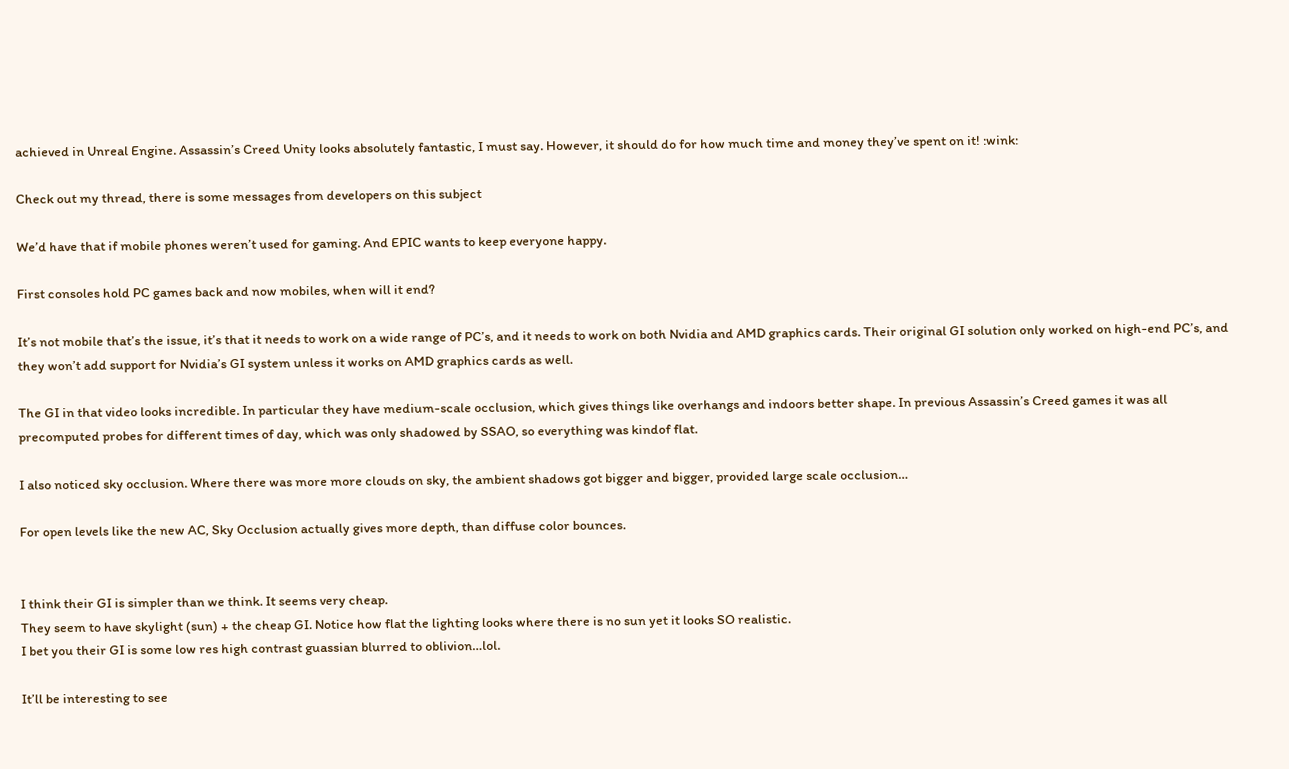achieved in Unreal Engine. Assassin’s Creed Unity looks absolutely fantastic, I must say. However, it should do for how much time and money they’ve spent on it! :wink:

Check out my thread, there is some messages from developers on this subject

We’d have that if mobile phones weren’t used for gaming. And EPIC wants to keep everyone happy.

First consoles hold PC games back and now mobiles, when will it end?

It’s not mobile that’s the issue, it’s that it needs to work on a wide range of PC’s, and it needs to work on both Nvidia and AMD graphics cards. Their original GI solution only worked on high-end PC’s, and they won’t add support for Nvidia’s GI system unless it works on AMD graphics cards as well.

The GI in that video looks incredible. In particular they have medium-scale occlusion, which gives things like overhangs and indoors better shape. In previous Assassin’s Creed games it was all precomputed probes for different times of day, which was only shadowed by SSAO, so everything was kindof flat.

I also noticed sky occlusion. Where there was more more clouds on sky, the ambient shadows got bigger and bigger, provided large scale occlusion…

For open levels like the new AC, Sky Occlusion actually gives more depth, than diffuse color bounces.


I think their GI is simpler than we think. It seems very cheap.
They seem to have skylight (sun) + the cheap GI. Notice how flat the lighting looks where there is no sun yet it looks SO realistic.
I bet you their GI is some low res high contrast guassian blurred to oblivion…lol.

It’ll be interesting to see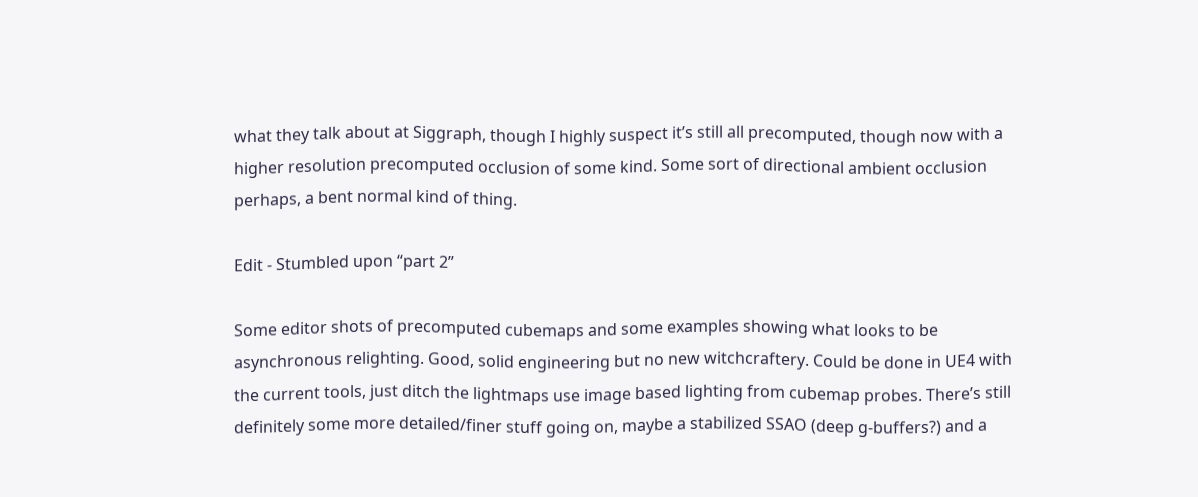what they talk about at Siggraph, though I highly suspect it’s still all precomputed, though now with a higher resolution precomputed occlusion of some kind. Some sort of directional ambient occlusion perhaps, a bent normal kind of thing.

Edit - Stumbled upon “part 2”

Some editor shots of precomputed cubemaps and some examples showing what looks to be asynchronous relighting. Good, solid engineering but no new witchcraftery. Could be done in UE4 with the current tools, just ditch the lightmaps use image based lighting from cubemap probes. There’s still definitely some more detailed/finer stuff going on, maybe a stabilized SSAO (deep g-buffers?) and a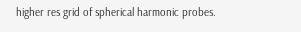higher res grid of spherical harmonic probes.